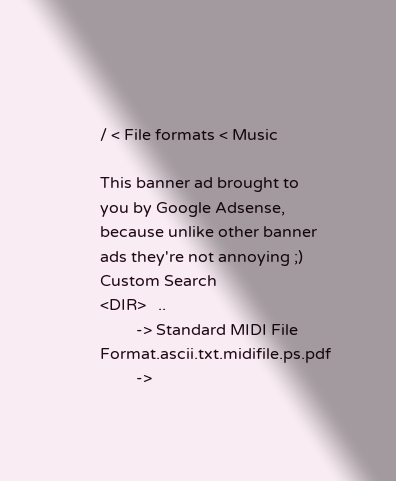/ < File formats < Music

This banner ad brought to you by Google Adsense, because unlike other banner ads they're not annoying ;)
Custom Search
<DIR>   ..
         -> Standard MIDI File Format.ascii.txt.midifile.ps.pdf
         ->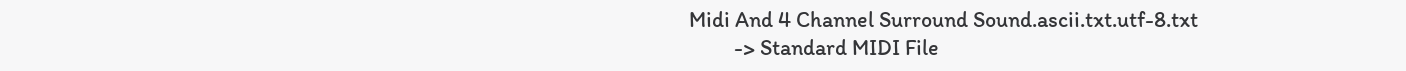Midi And 4 Channel Surround Sound.ascii.txt.utf-8.txt
         -> Standard MIDI File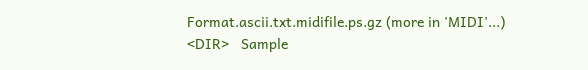Format.ascii.txt.midifile.ps.gz (more in 'MIDI'...)
<DIR>   Sample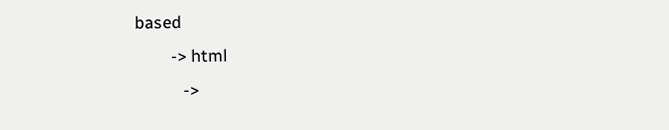based
         -> html
            ->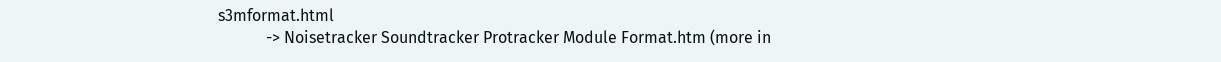s3mformat.html
            -> Noisetracker Soundtracker Protracker Module Format.htm (more in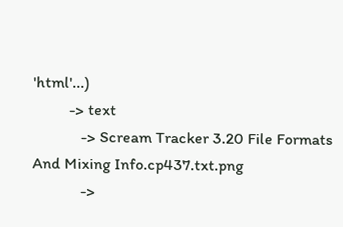'html'...)
         -> text
            -> Scream Tracker 3.20 File Formats And Mixing Info.cp437.txt.png
            ->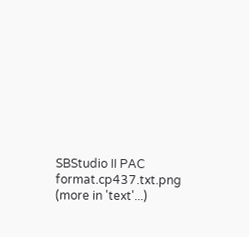SBStudio II PAC format.cp437.txt.png (more in 'text'...)